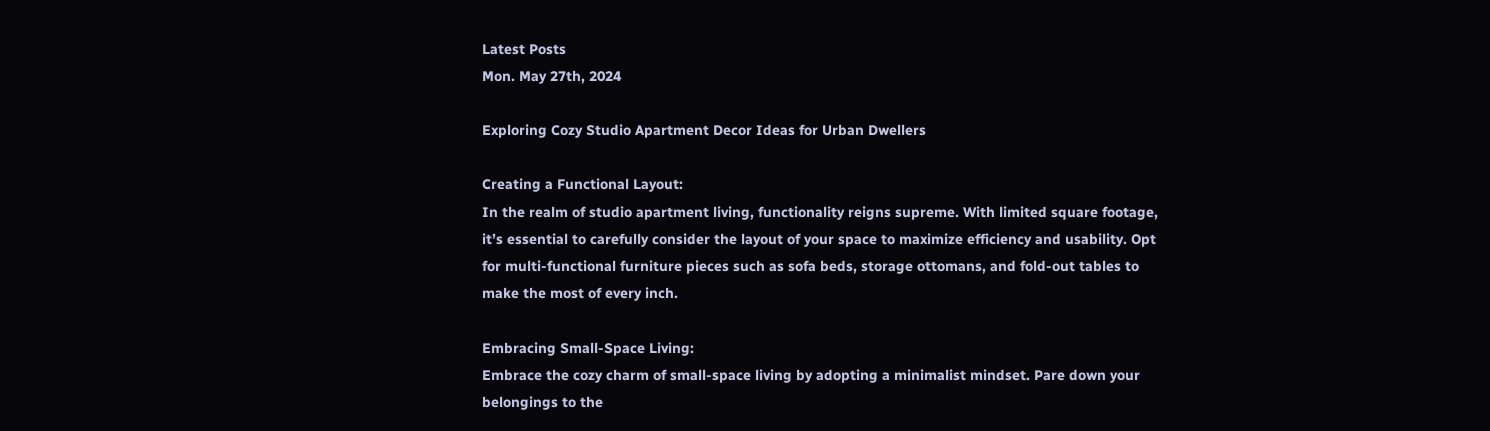Latest Posts
Mon. May 27th, 2024

Exploring Cozy Studio Apartment Decor Ideas for Urban Dwellers

Creating a Functional Layout:
In the realm of studio apartment living, functionality reigns supreme. With limited square footage, it’s essential to carefully consider the layout of your space to maximize efficiency and usability. Opt for multi-functional furniture pieces such as sofa beds, storage ottomans, and fold-out tables to make the most of every inch.

Embracing Small-Space Living:
Embrace the cozy charm of small-space living by adopting a minimalist mindset. Pare down your belongings to the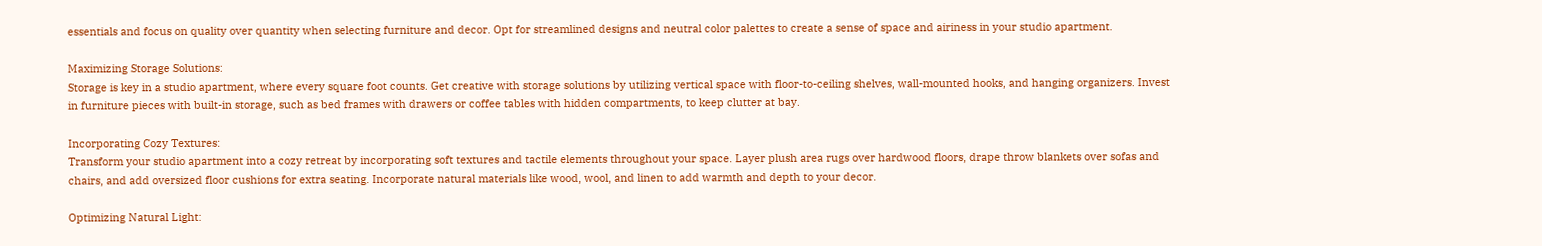essentials and focus on quality over quantity when selecting furniture and decor. Opt for streamlined designs and neutral color palettes to create a sense of space and airiness in your studio apartment.

Maximizing Storage Solutions:
Storage is key in a studio apartment, where every square foot counts. Get creative with storage solutions by utilizing vertical space with floor-to-ceiling shelves, wall-mounted hooks, and hanging organizers. Invest in furniture pieces with built-in storage, such as bed frames with drawers or coffee tables with hidden compartments, to keep clutter at bay.

Incorporating Cozy Textures:
Transform your studio apartment into a cozy retreat by incorporating soft textures and tactile elements throughout your space. Layer plush area rugs over hardwood floors, drape throw blankets over sofas and chairs, and add oversized floor cushions for extra seating. Incorporate natural materials like wood, wool, and linen to add warmth and depth to your decor.

Optimizing Natural Light: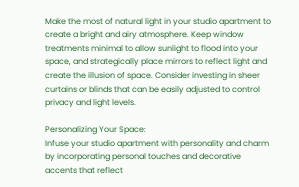Make the most of natural light in your studio apartment to create a bright and airy atmosphere. Keep window treatments minimal to allow sunlight to flood into your space, and strategically place mirrors to reflect light and create the illusion of space. Consider investing in sheer curtains or blinds that can be easily adjusted to control privacy and light levels.

Personalizing Your Space:
Infuse your studio apartment with personality and charm by incorporating personal touches and decorative accents that reflect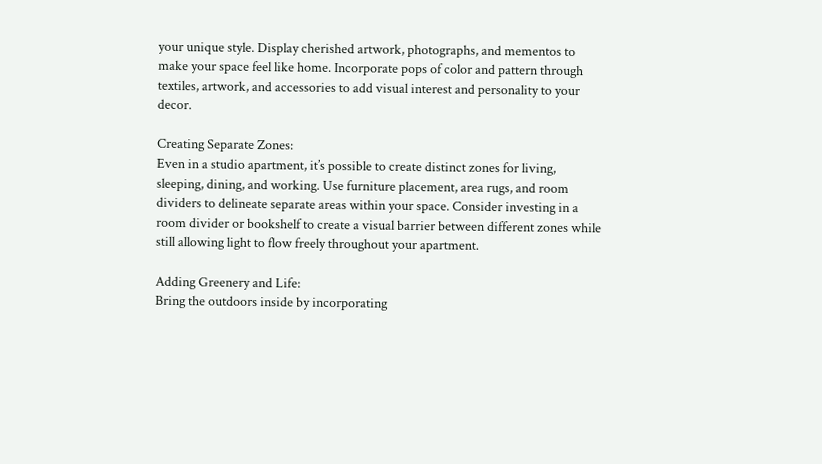your unique style. Display cherished artwork, photographs, and mementos to make your space feel like home. Incorporate pops of color and pattern through textiles, artwork, and accessories to add visual interest and personality to your decor.

Creating Separate Zones:
Even in a studio apartment, it’s possible to create distinct zones for living, sleeping, dining, and working. Use furniture placement, area rugs, and room dividers to delineate separate areas within your space. Consider investing in a room divider or bookshelf to create a visual barrier between different zones while still allowing light to flow freely throughout your apartment.

Adding Greenery and Life:
Bring the outdoors inside by incorporating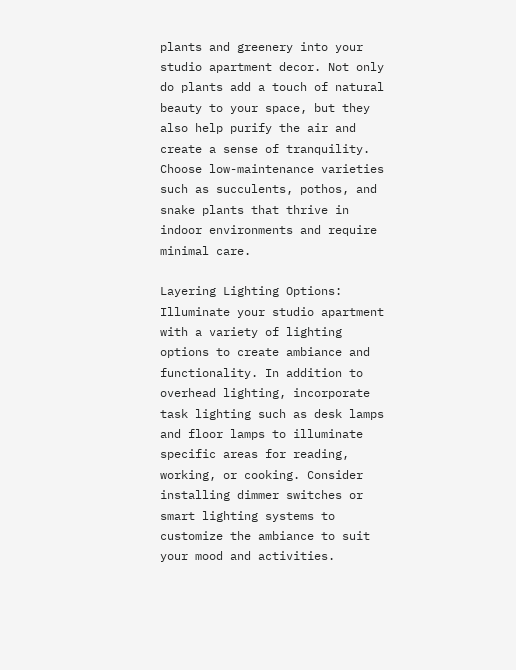plants and greenery into your studio apartment decor. Not only do plants add a touch of natural beauty to your space, but they also help purify the air and create a sense of tranquility. Choose low-maintenance varieties such as succulents, pothos, and snake plants that thrive in indoor environments and require minimal care.

Layering Lighting Options:
Illuminate your studio apartment with a variety of lighting options to create ambiance and functionality. In addition to overhead lighting, incorporate task lighting such as desk lamps and floor lamps to illuminate specific areas for reading, working, or cooking. Consider installing dimmer switches or smart lighting systems to customize the ambiance to suit your mood and activities.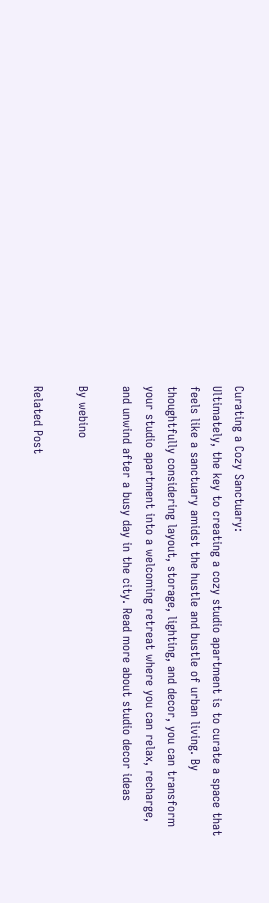Curating a Cozy Sanctuary:
Ultimately, the key to creating a cozy studio apartment is to curate a space that feels like a sanctuary amidst the hustle and bustle of urban living. By thoughtfully considering layout, storage, lighting, and decor, you can transform your studio apartment into a welcoming retreat where you can relax, recharge, and unwind after a busy day in the city. Read more about studio decor ideas

By webino

Related Post